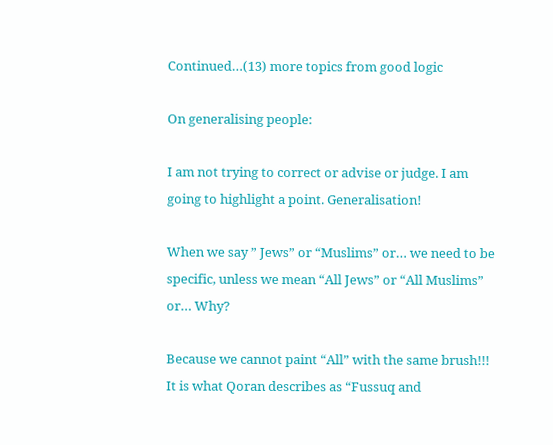Continued…(13) more topics from good logic

On generalising people:

I am not trying to correct or advise or judge. I am going to highlight a point. Generalisation!

When we say ” Jews” or “Muslims” or… we need to be specific, unless we mean “All Jews” or “All Muslims” or… Why?

Because we cannot paint “All” with the same brush!!! It is what Qoran describes as “Fussuq and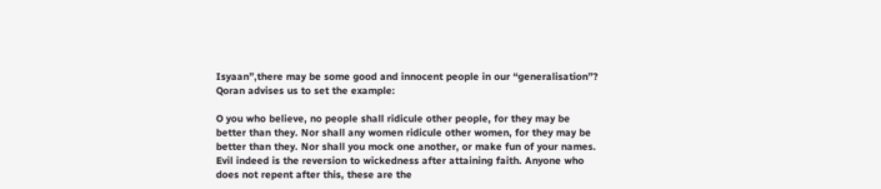Isyaan”,there may be some good and innocent people in our “generalisation”? Qoran advises us to set the example:

O you who believe, no people shall ridicule other people, for they may be better than they. Nor shall any women ridicule other women, for they may be better than they. Nor shall you mock one another, or make fun of your names. Evil indeed is the reversion to wickedness after attaining faith. Anyone who does not repent after this, these are the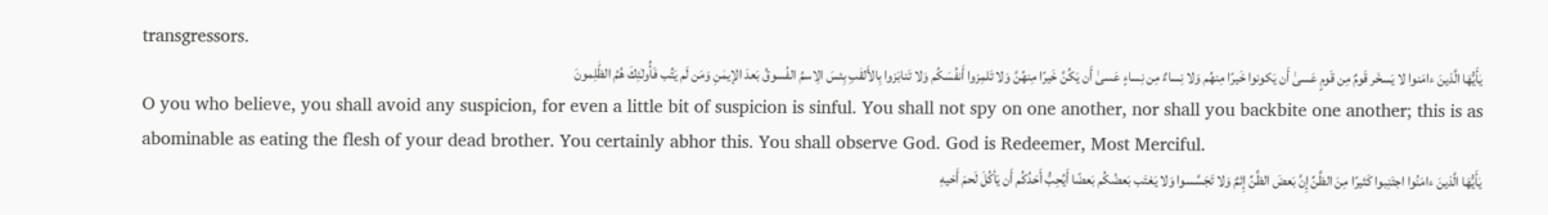transgressors.
يٰأَيُّهَا الَّذينَ ءامَنوا لا يَسخَر قَومٌ مِن قَومٍ عَسىٰ أَن يَكونوا خَيرًا مِنهُم وَلا نِساءٌ مِن نِساءٍ عَسىٰ أَن يَكُنَّ خَيرًا مِنهُنَّ وَلا تَلمِزوا أَنفُسَكُم وَلا تَنابَزوا بِالأَلقٰبِ بِئسَ الِاسمُ الفُسوقُ بَعدَ الإيمٰنِ وَمَن لَم يَتُب فَأُولٰئِكَ هُمُ الظّٰلِمونَ
O you who believe, you shall avoid any suspicion, for even a little bit of suspicion is sinful. You shall not spy on one another, nor shall you backbite one another; this is as abominable as eating the flesh of your dead brother. You certainly abhor this. You shall observe God. God is Redeemer, Most Merciful.
يٰأَيُّهَا الَّذينَ ءامَنُوا اجتَنِبوا كَثيرًا مِنَ الظَّنِّ إِنَّ بَعضَ الظَّنِّ إِثمٌ وَلا تَجَسَّسوا وَلا يَغتَب بَعضُكُم بَعضًا أَيُحِبُّ أَحَدُكُم أَن يَأكُلَ لَحمَ أَخيهِ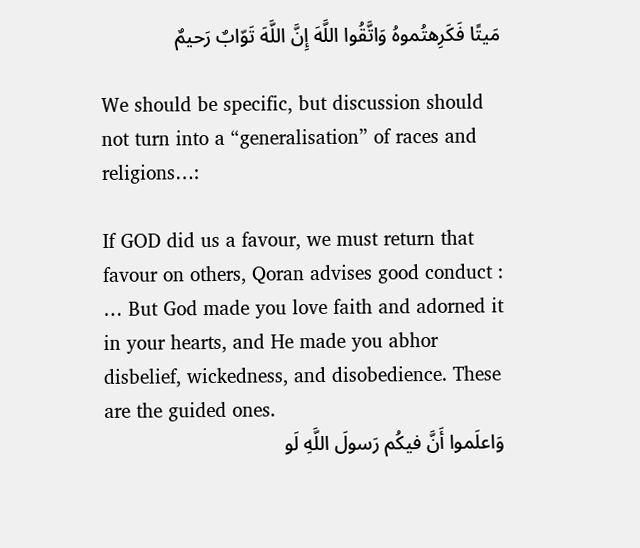مَيتًا فَكَرِهتُموهُ وَاتَّقُوا اللَّهَ إِنَّ اللَّهَ تَوّابٌ رَحيمٌ

We should be specific, but discussion should not turn into a “generalisation” of races and religions…:

If GOD did us a favour, we must return that favour on others, Qoran advises good conduct :
… But God made you love faith and adorned it in your hearts, and He made you abhor disbelief, wickedness, and disobedience. These are the guided ones.
وَاعلَموا أَنَّ فيكُم رَسولَ اللَّهِ لَو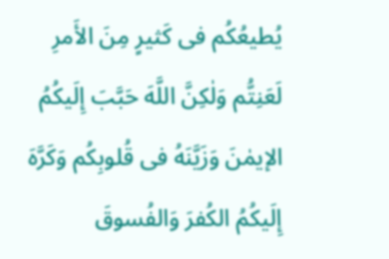يُطيعُكُم فى كَثيرٍ مِنَ الأَمرِ لَعَنِتُّم وَلٰكِنَّ اللَّهَ حَبَّبَ إِلَيكُمُ الإيمٰنَ وَزَيَّنَهُ فى قُلوبِكُم وَكَرَّهَ إِلَيكُمُ الكُفرَ وَالفُسوقَ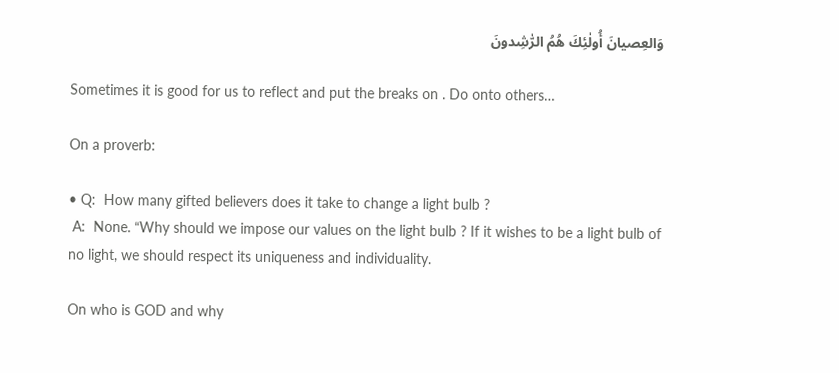وَالعِصيانَ أُولٰئِكَ هُمُ الرّٰشِدونَ

Sometimes it is good for us to reflect and put the breaks on . Do onto others…

On a proverb:

• Q:  How many gifted believers does it take to change a light bulb ?
 A:  None. “Why should we impose our values on the light bulb ? If it wishes to be a light bulb of no light, we should respect its uniqueness and individuality.

On who is GOD and why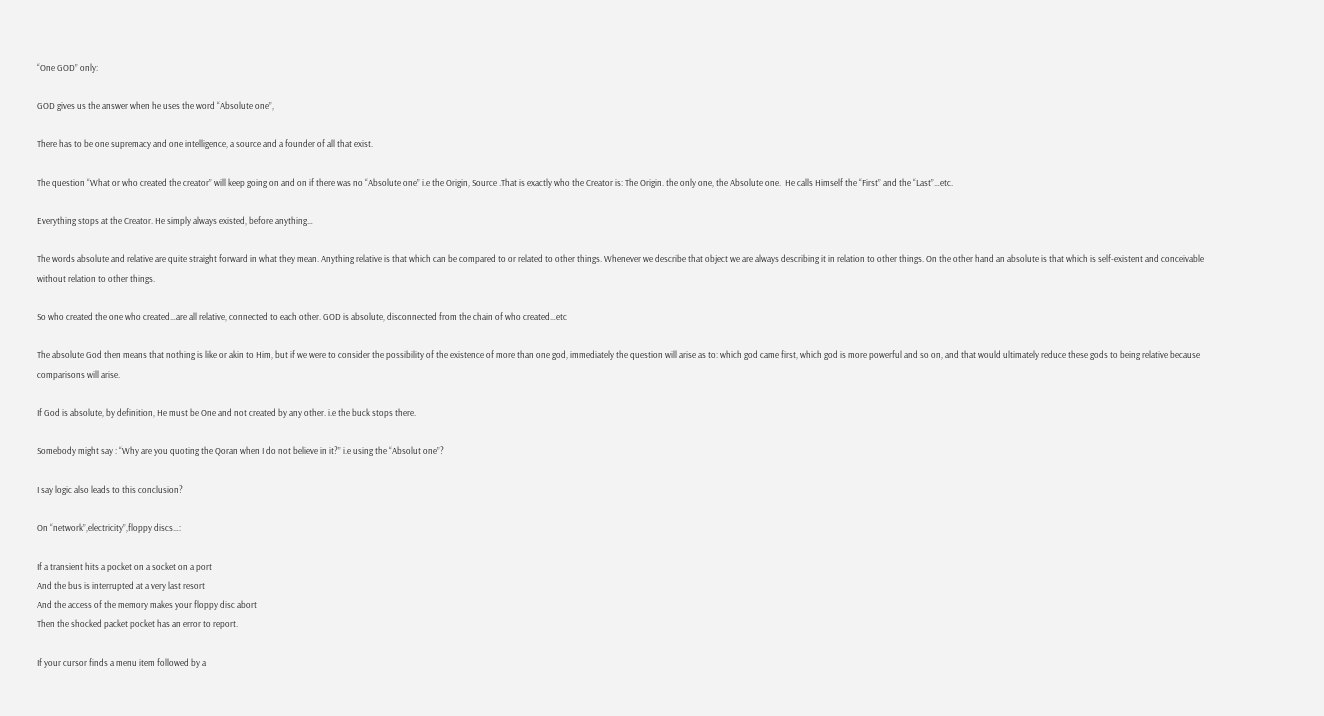“One GOD” only:

GOD gives us the answer when he uses the word “Absolute one”,

There has to be one supremacy and one intelligence, a source and a founder of all that exist.

The question “What or who created the creator” will keep going on and on if there was no “Absolute one” i.e the Origin, Source .That is exactly who the Creator is: The Origin. the only one, the Absolute one.  He calls Himself the “First” and the “Last”…etc.

Everything stops at the Creator. He simply always existed, before anything…

The words absolute and relative are quite straight forward in what they mean. Anything relative is that which can be compared to or related to other things. Whenever we describe that object we are always describing it in relation to other things. On the other hand an absolute is that which is self-existent and conceivable without relation to other things.

So who created the one who created…are all relative, connected to each other. GOD is absolute, disconnected from the chain of who created…etc

The absolute God then means that nothing is like or akin to Him, but if we were to consider the possibility of the existence of more than one god, immediately the question will arise as to: which god came first, which god is more powerful and so on, and that would ultimately reduce these gods to being relative because comparisons will arise.

If God is absolute, by definition, He must be One and not created by any other. i.e the buck stops there.

Somebody might say : “Why are you quoting the Qoran when I do not believe in it?” i.e using the “Absolut one”?

I say logic also leads to this conclusion?

On “network”,electricity”,floppy discs…:

If a transient hits a pocket on a socket on a port
And the bus is interrupted at a very last resort
And the access of the memory makes your floppy disc abort
Then the shocked packet pocket has an error to report.

If your cursor finds a menu item followed by a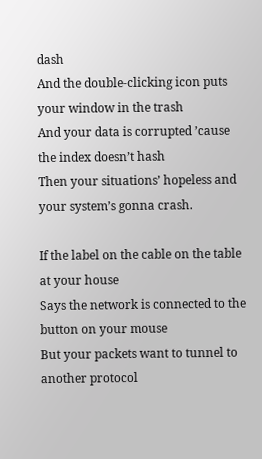dash
And the double-clicking icon puts your window in the trash
And your data is corrupted ’cause the index doesn’t hash
Then your situations’ hopeless and your system’s gonna crash.

If the label on the cable on the table at your house
Says the network is connected to the button on your mouse
But your packets want to tunnel to another protocol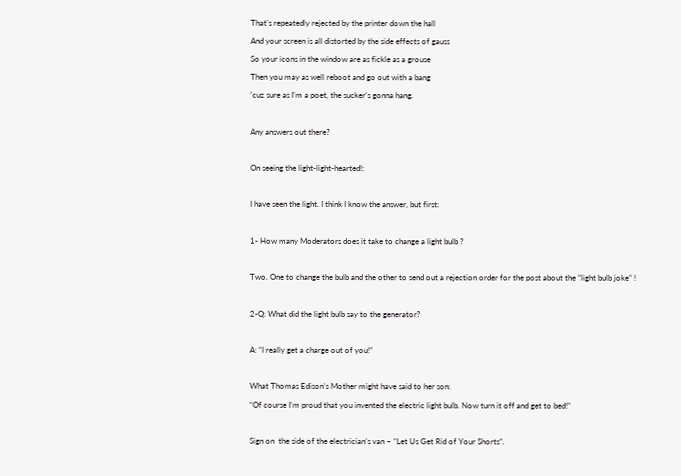That’s repeatedly rejected by the printer down the hall
And your screen is all distorted by the side effects of gauss
So your icons in the window are as fickle as a grouse
Then you may as well reboot and go out with a bang
‘cuz sure as I’m a poet, the sucker’s gonna hang.

Any answers out there?

On seeing the light-light-hearted!:

I have seen the light. I think I know the answer, but first:

1- How many Moderators does it take to change a light bulb ?

Two. One to change the bulb and the other to send out a rejection order for the post about the “light bulb joke” !

2-Q: What did the light bulb say to the generator?

A: “I really get a charge out of you!”

What Thomas Edison’s Mother might have said to her son:
“Of course I’m proud that you invented the electric light bulb. Now turn it off and get to bed!”

Sign on  the side of the electrician’s van – “Let Us Get Rid of Your Shorts”.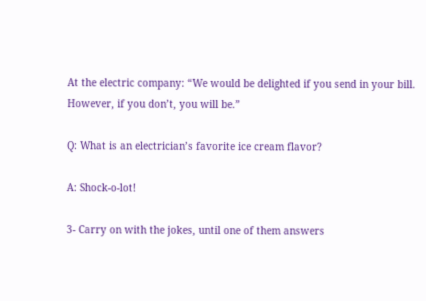At the electric company: “We would be delighted if you send in your bill. However, if you don’t, you will be.”

Q: What is an electrician’s favorite ice cream flavor?

A: Shock-o-lot!

3- Carry on with the jokes, until one of them answers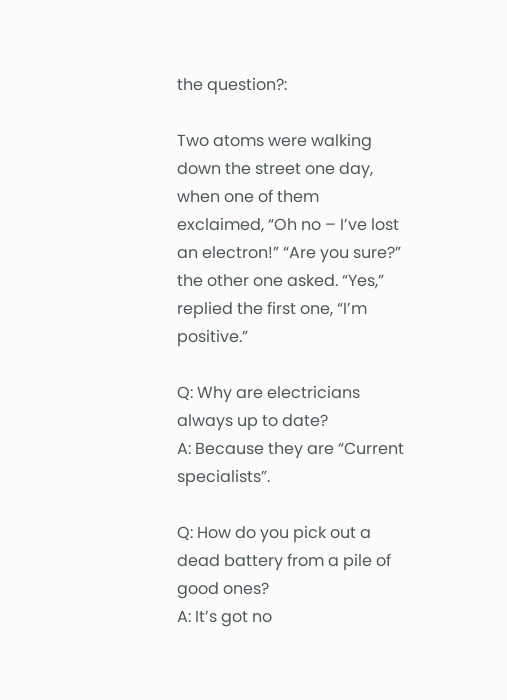the question?:

Two atoms were walking down the street one day, when one of them exclaimed, “Oh no – I’ve lost an electron!” “Are you sure?” the other one asked. “Yes,” replied the first one, “I’m positive.”

Q: Why are electricians always up to date?
A: Because they are “Current specialists”.

Q: How do you pick out a dead battery from a pile of good ones?
A: It’s got no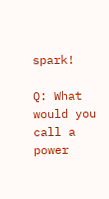spark!

Q: What would you call a power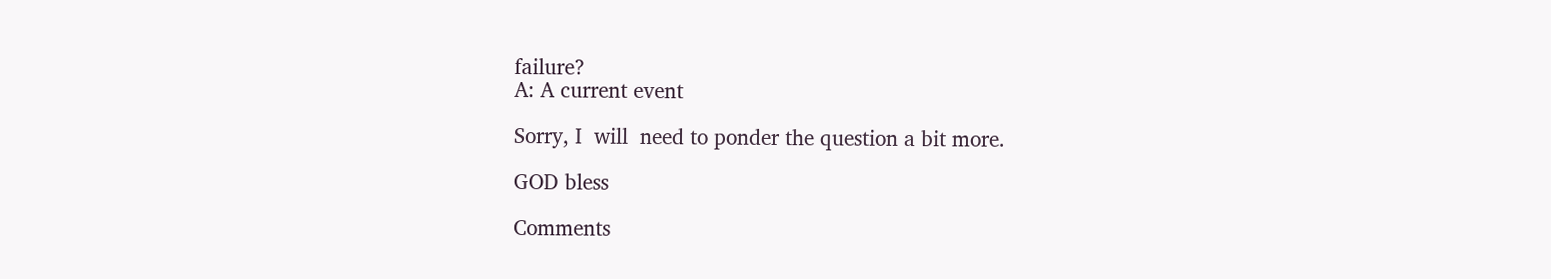failure?
A: A current event

Sorry, I  will  need to ponder the question a bit more.

GOD bless

Comments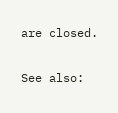are closed.

See also: